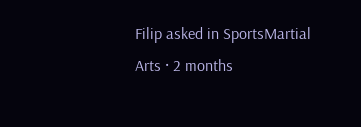Filip asked in SportsMartial Arts · 2 months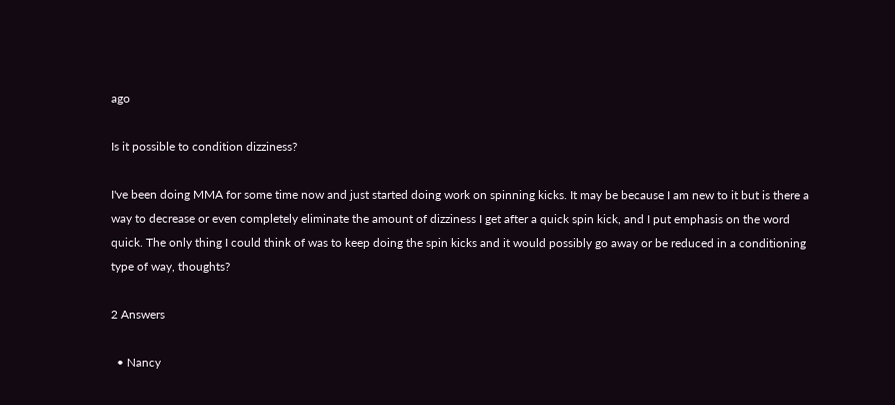ago

Is it possible to condition dizziness?

I've been doing MMA for some time now and just started doing work on spinning kicks. It may be because I am new to it but is there a way to decrease or even completely eliminate the amount of dizziness I get after a quick spin kick, and I put emphasis on the word quick. The only thing I could think of was to keep doing the spin kicks and it would possibly go away or be reduced in a conditioning type of way, thoughts?

2 Answers

  • Nancy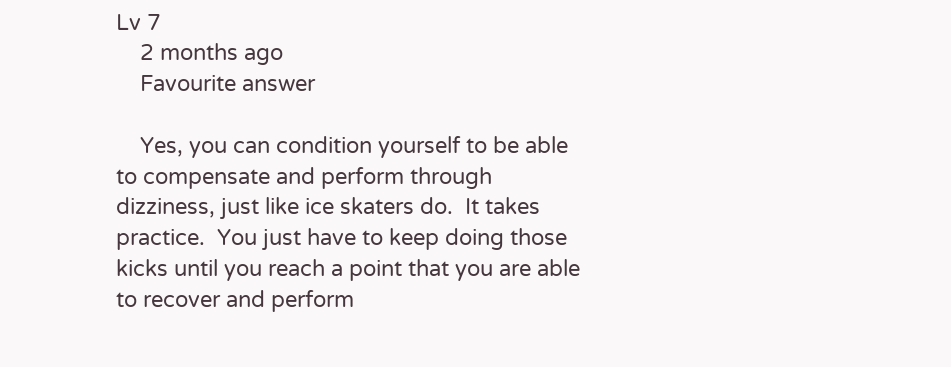Lv 7
    2 months ago
    Favourite answer

    Yes, you can condition yourself to be able to compensate and perform through dizziness, just like ice skaters do.  It takes practice.  You just have to keep doing those kicks until you reach a point that you are able to recover and perform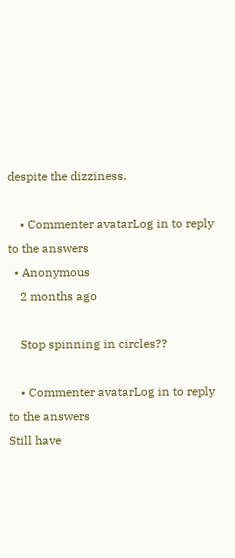despite the dizziness.

    • Commenter avatarLog in to reply to the answers
  • Anonymous
    2 months ago

    Stop spinning in circles??

    • Commenter avatarLog in to reply to the answers
Still have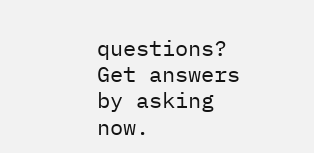questions? Get answers by asking now.